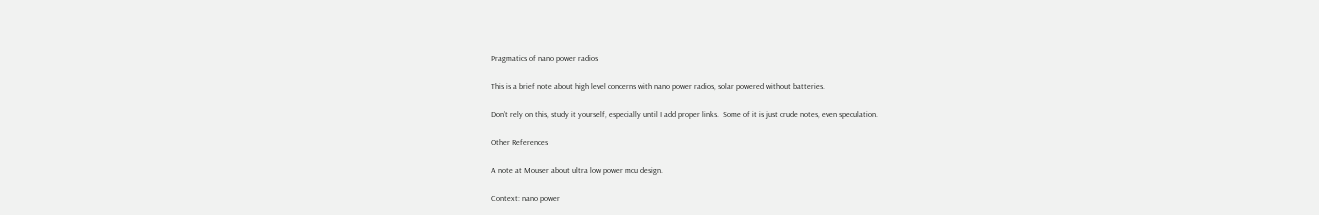Pragmatics of nano power radios

This is a brief note about high level concerns with nano power radios, solar powered without batteries.

Don’t rely on this, study it yourself, especially until I add proper links.  Some of it is just crude notes, even speculation.

Other References

A note at Mouser about ultra low power mcu design.

Context: nano power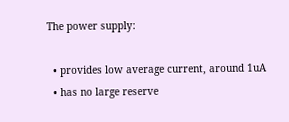The power supply:

  • provides low average current, around 1uA
  • has no large reserve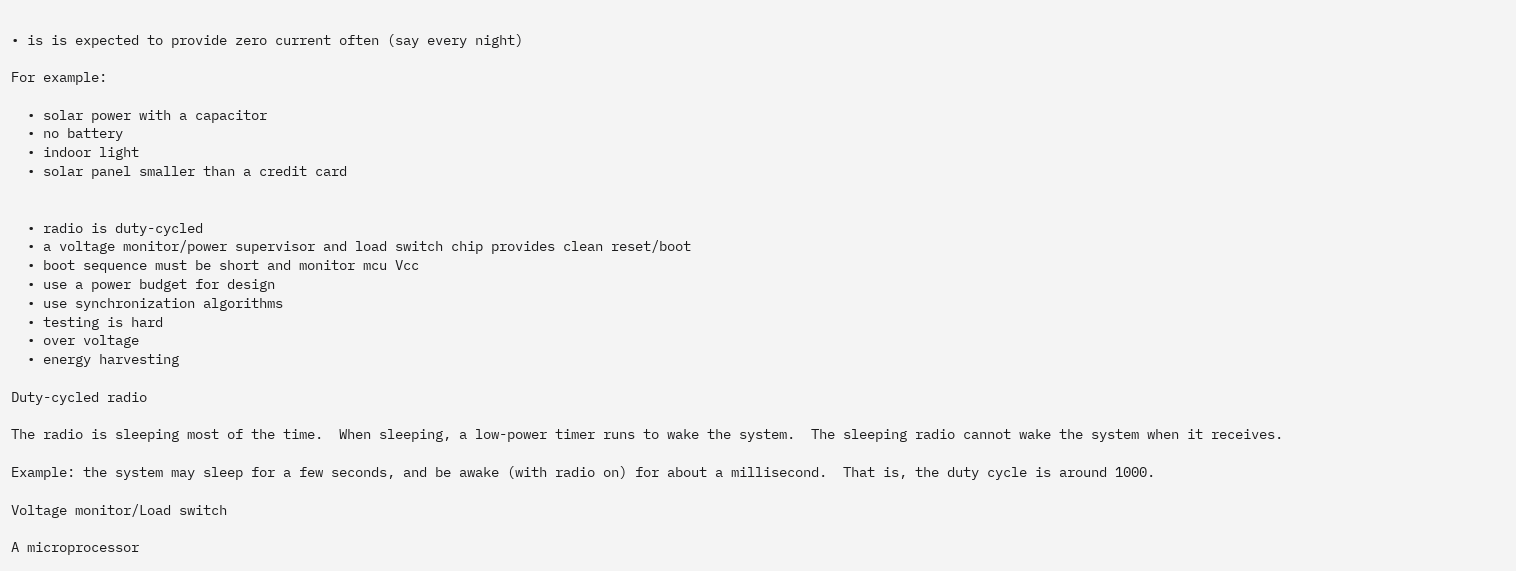• is is expected to provide zero current often (say every night)

For example:

  • solar power with a capacitor
  • no battery
  • indoor light
  • solar panel smaller than a credit card


  • radio is duty-cycled
  • a voltage monitor/power supervisor and load switch chip provides clean reset/boot
  • boot sequence must be short and monitor mcu Vcc
  • use a power budget for design
  • use synchronization algorithms
  • testing is hard
  • over voltage
  • energy harvesting

Duty-cycled radio

The radio is sleeping most of the time.  When sleeping, a low-power timer runs to wake the system.  The sleeping radio cannot wake the system when it receives.

Example: the system may sleep for a few seconds, and be awake (with radio on) for about a millisecond.  That is, the duty cycle is around 1000.

Voltage monitor/Load switch

A microprocessor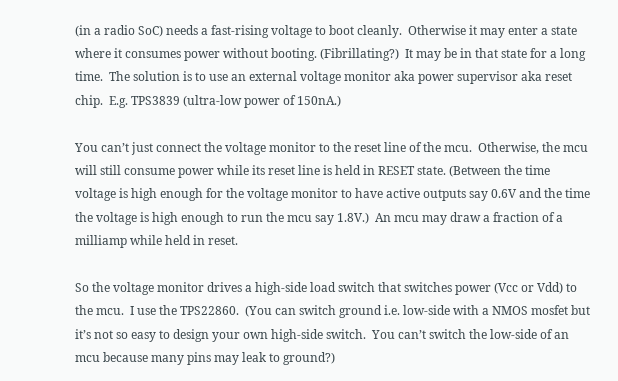(in a radio SoC) needs a fast-rising voltage to boot cleanly.  Otherwise it may enter a state where it consumes power without booting. (Fibrillating?)  It may be in that state for a long time.  The solution is to use an external voltage monitor aka power supervisor aka reset chip.  E.g. TPS3839 (ultra-low power of 150nA.)

You can’t just connect the voltage monitor to the reset line of the mcu.  Otherwise, the mcu will still consume power while its reset line is held in RESET state. (Between the time voltage is high enough for the voltage monitor to have active outputs say 0.6V and the time the voltage is high enough to run the mcu say 1.8V.)  An mcu may draw a fraction of a milliamp while held in reset.

So the voltage monitor drives a high-side load switch that switches power (Vcc or Vdd) to the mcu.  I use the TPS22860.  (You can switch ground i.e. low-side with a NMOS mosfet but it’s not so easy to design your own high-side switch.  You can’t switch the low-side of an mcu because many pins may leak to ground?)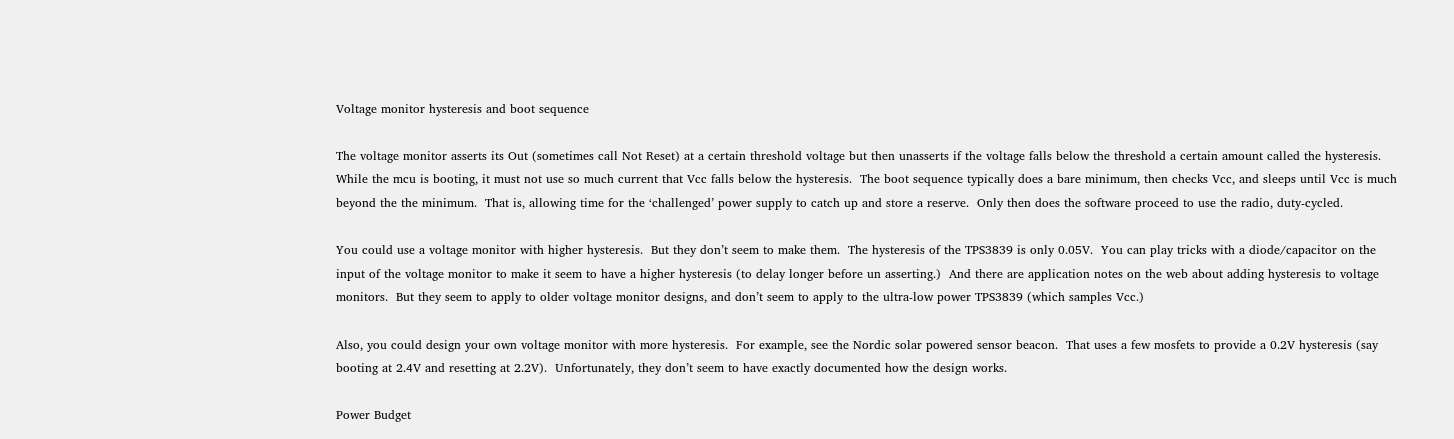Voltage monitor hysteresis and boot sequence

The voltage monitor asserts its Out (sometimes call Not Reset) at a certain threshold voltage but then unasserts if the voltage falls below the threshold a certain amount called the hysteresis.  While the mcu is booting, it must not use so much current that Vcc falls below the hysteresis.  The boot sequence typically does a bare minimum, then checks Vcc, and sleeps until Vcc is much beyond the the minimum.  That is, allowing time for the ‘challenged’ power supply to catch up and store a reserve.  Only then does the software proceed to use the radio, duty-cycled.

You could use a voltage monitor with higher hysteresis.  But they don’t seem to make them.  The hysteresis of the TPS3839 is only 0.05V.  You can play tricks with a diode/capacitor on the input of the voltage monitor to make it seem to have a higher hysteresis (to delay longer before un asserting.)  And there are application notes on the web about adding hysteresis to voltage monitors.  But they seem to apply to older voltage monitor designs, and don’t seem to apply to the ultra-low power TPS3839 (which samples Vcc.)

Also, you could design your own voltage monitor with more hysteresis.  For example, see the Nordic solar powered sensor beacon.  That uses a few mosfets to provide a 0.2V hysteresis (say booting at 2.4V and resetting at 2.2V).  Unfortunately, they don’t seem to have exactly documented how the design works.

Power Budget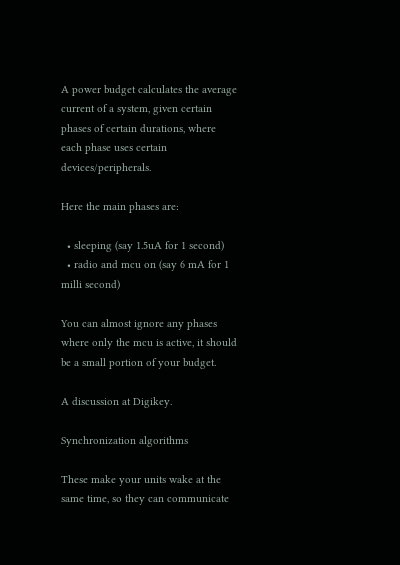A power budget calculates the average current of a system, given certain phases of certain durations, where each phase uses certain devices/peripherals.

Here the main phases are:

  • sleeping (say 1.5uA for 1 second)
  • radio and mcu on (say 6 mA for 1 milli second)

You can almost ignore any phases where only the mcu is active, it should be a small portion of your budget.

A discussion at Digikey.

Synchronization algorithms

These make your units wake at the same time, so they can communicate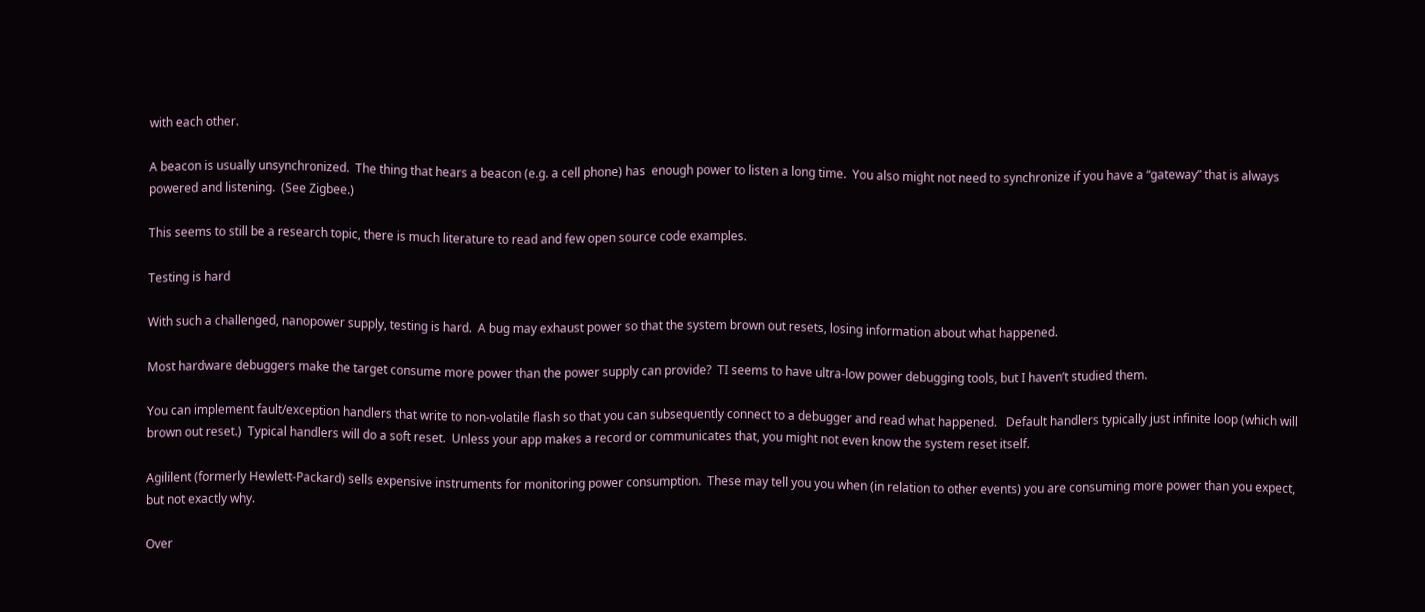with each other.

A beacon is usually unsynchronized.  The thing that hears a beacon (e.g. a cell phone) has  enough power to listen a long time.  You also might not need to synchronize if you have a “gateway” that is always powered and listening.  (See Zigbee.)

This seems to still be a research topic, there is much literature to read and few open source code examples.

Testing is hard

With such a challenged, nanopower supply, testing is hard.  A bug may exhaust power so that the system brown out resets, losing information about what happened.

Most hardware debuggers make the target consume more power than the power supply can provide?  TI seems to have ultra-low power debugging tools, but I haven’t studied them.

You can implement fault/exception handlers that write to non-volatile flash so that you can subsequently connect to a debugger and read what happened.   Default handlers typically just infinite loop (which will brown out reset.)  Typical handlers will do a soft reset.  Unless your app makes a record or communicates that, you might not even know the system reset itself.

Agililent (formerly Hewlett-Packard) sells expensive instruments for monitoring power consumption.  These may tell you you when (in relation to other events) you are consuming more power than you expect, but not exactly why.

Over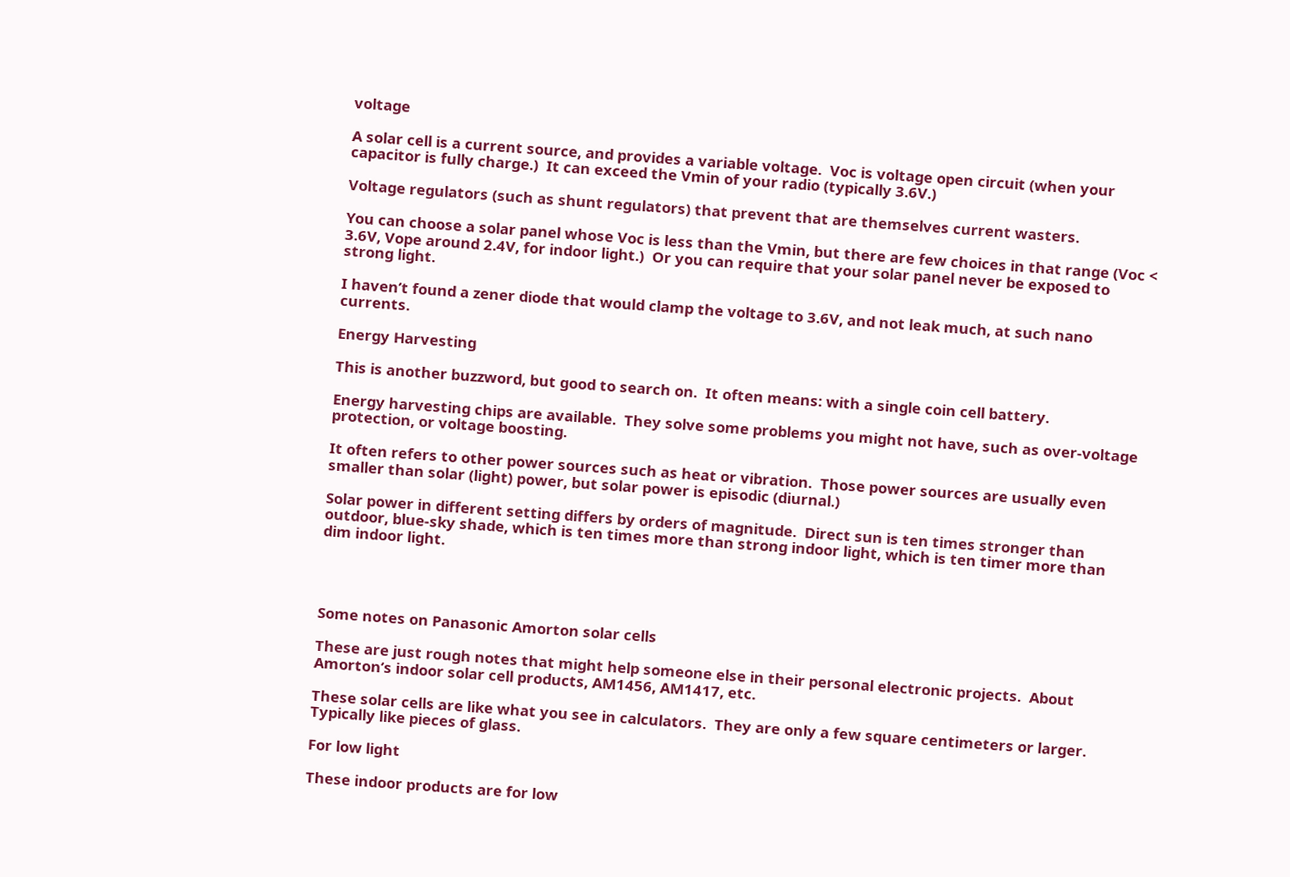voltage

A solar cell is a current source, and provides a variable voltage.  Voc is voltage open circuit (when your capacitor is fully charge.)  It can exceed the Vmin of your radio (typically 3.6V.)

Voltage regulators (such as shunt regulators) that prevent that are themselves current wasters.

You can choose a solar panel whose Voc is less than the Vmin, but there are few choices in that range (Voc < 3.6V, Vope around 2.4V, for indoor light.)  Or you can require that your solar panel never be exposed to strong light.

I haven’t found a zener diode that would clamp the voltage to 3.6V, and not leak much, at such nano currents.

Energy Harvesting

This is another buzzword, but good to search on.  It often means: with a single coin cell battery.

Energy harvesting chips are available.  They solve some problems you might not have, such as over-voltage protection, or voltage boosting.

It often refers to other power sources such as heat or vibration.  Those power sources are usually even smaller than solar (light) power, but solar power is episodic (diurnal.)

Solar power in different setting differs by orders of magnitude.  Direct sun is ten times stronger than outdoor, blue-sky shade, which is ten times more than strong indoor light, which is ten timer more than  dim indoor light.




Some notes on Panasonic Amorton solar cells

These are just rough notes that might help someone else in their personal electronic projects.  About Amorton’s indoor solar cell products, AM1456, AM1417, etc.

These solar cells are like what you see in calculators.  They are only a few square centimeters or larger.  Typically like pieces of glass.

For low light

These indoor products are for low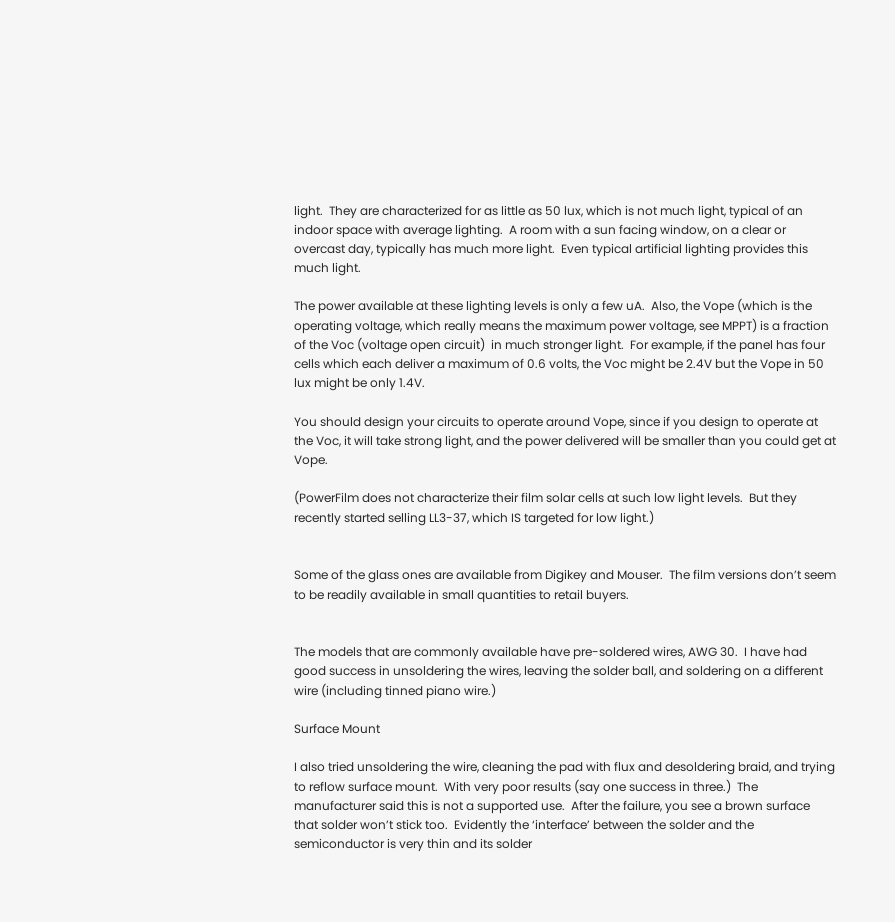light.  They are characterized for as little as 50 lux, which is not much light, typical of an indoor space with average lighting.  A room with a sun facing window, on a clear or overcast day, typically has much more light.  Even typical artificial lighting provides this much light.

The power available at these lighting levels is only a few uA.  Also, the Vope (which is the operating voltage, which really means the maximum power voltage, see MPPT) is a fraction of the Voc (voltage open circuit)  in much stronger light.  For example, if the panel has four cells which each deliver a maximum of 0.6 volts, the Voc might be 2.4V but the Vope in 50 lux might be only 1.4V.

You should design your circuits to operate around Vope, since if you design to operate at the Voc, it will take strong light, and the power delivered will be smaller than you could get at Vope.

(PowerFilm does not characterize their film solar cells at such low light levels.  But they recently started selling LL3-37, which IS targeted for low light.)


Some of the glass ones are available from Digikey and Mouser.  The film versions don’t seem to be readily available in small quantities to retail buyers.


The models that are commonly available have pre-soldered wires, AWG 30.  I have had good success in unsoldering the wires, leaving the solder ball, and soldering on a different wire (including tinned piano wire.)

Surface Mount

I also tried unsoldering the wire, cleaning the pad with flux and desoldering braid, and trying to reflow surface mount.  With very poor results (say one success in three.)  The manufacturer said this is not a supported use.  After the failure, you see a brown surface that solder won’t stick too.  Evidently the ‘interface’ between the solder and the semiconductor is very thin and its solder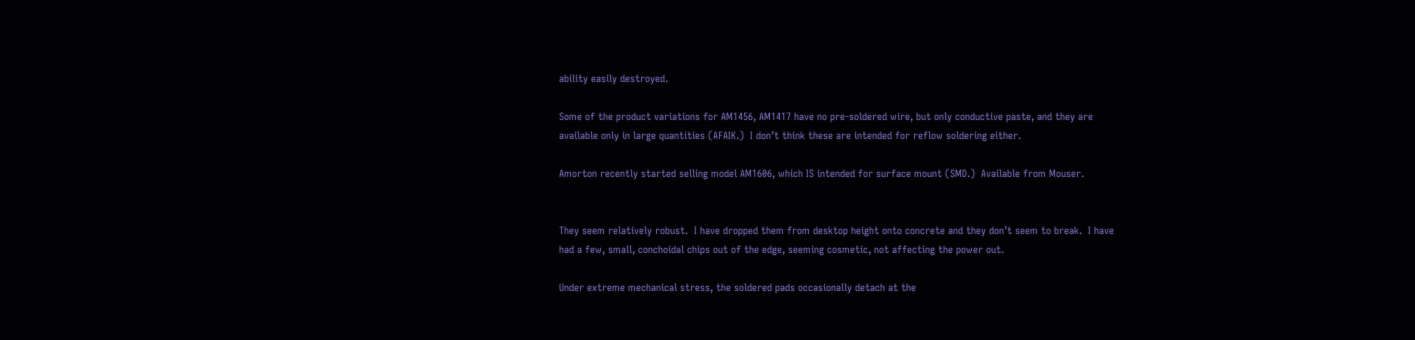ability easily destroyed.

Some of the product variations for AM1456, AM1417 have no pre-soldered wire, but only conductive paste, and they are available only in large quantities (AFAIK.)  I don’t think these are intended for reflow soldering either.

Amorton recently started selling model AM1606, which IS intended for surface mount (SMD.)  Available from Mouser.


They seem relatively robust.  I have dropped them from desktop height onto concrete and they don’t seem to break.  I have had a few, small, conchoidal chips out of the edge, seeming cosmetic, not affecting the power out.

Under extreme mechanical stress, the soldered pads occasionally detach at the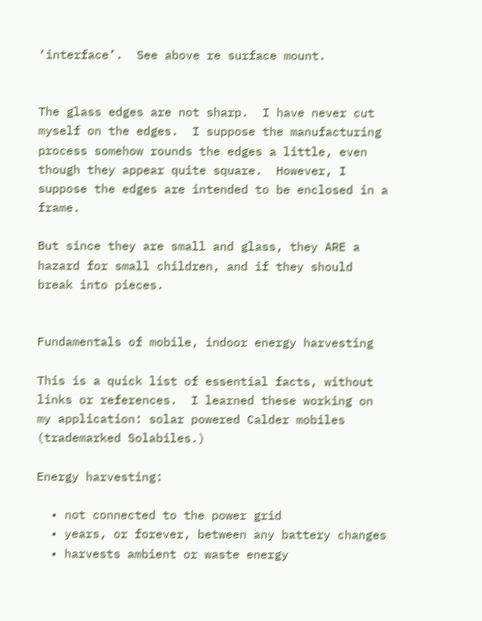‘interface’.  See above re surface mount.


The glass edges are not sharp.  I have never cut myself on the edges.  I suppose the manufacturing process somehow rounds the edges a little, even though they appear quite square.  However, I suppose the edges are intended to be enclosed in a frame.

But since they are small and glass, they ARE a hazard for small children, and if they should break into pieces.


Fundamentals of mobile, indoor energy harvesting

This is a quick list of essential facts, without links or references.  I learned these working on my application: solar powered Calder mobiles (trademarked Solabiles.)

Energy harvesting:

  • not connected to the power grid
  • years, or forever, between any battery changes
  • harvests ambient or waste energy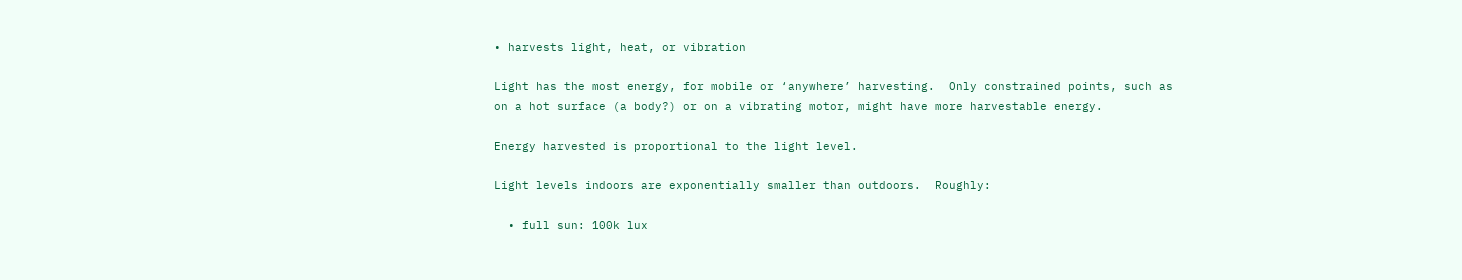• harvests light, heat, or vibration

Light has the most energy, for mobile or ‘anywhere’ harvesting.  Only constrained points, such as on a hot surface (a body?) or on a vibrating motor, might have more harvestable energy.

Energy harvested is proportional to the light level.

Light levels indoors are exponentially smaller than outdoors.  Roughly:

  • full sun: 100k lux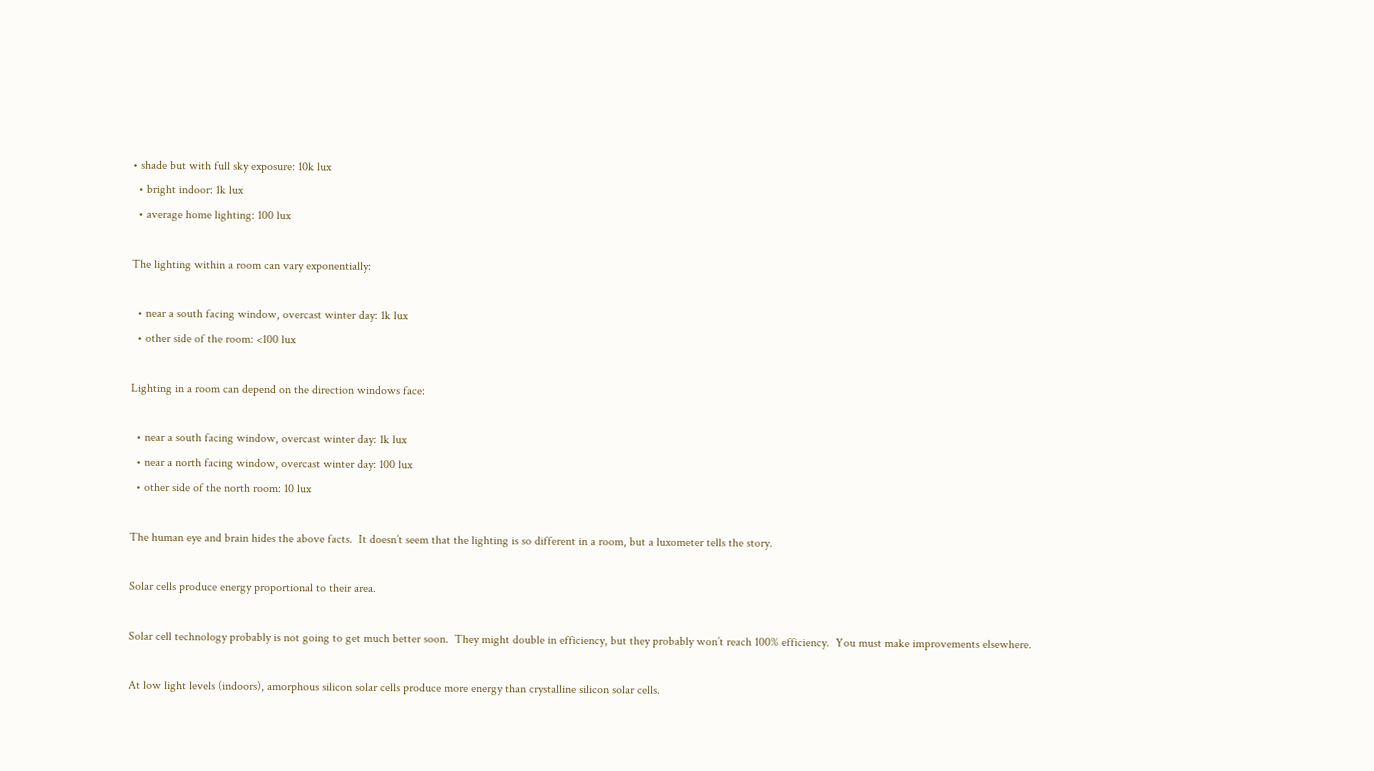• shade but with full sky exposure: 10k lux
  • bright indoor: 1k lux
  • average home lighting: 100 lux

The lighting within a room can vary exponentially:

  • near a south facing window, overcast winter day: 1k lux
  • other side of the room: <100 lux

Lighting in a room can depend on the direction windows face:

  • near a south facing window, overcast winter day: 1k lux
  • near a north facing window, overcast winter day: 100 lux
  • other side of the north room: 10 lux

The human eye and brain hides the above facts.  It doesn’t seem that the lighting is so different in a room, but a luxometer tells the story.

Solar cells produce energy proportional to their area.

Solar cell technology probably is not going to get much better soon.  They might double in efficiency, but they probably won’t reach 100% efficiency.  You must make improvements elsewhere.

At low light levels (indoors), amorphous silicon solar cells produce more energy than crystalline silicon solar cells.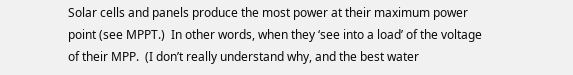Solar cells and panels produce the most power at their maximum power point (see MPPT.)  In other words, when they ‘see into a load’ of the voltage of their MPP.  (I don’t really understand why, and the best water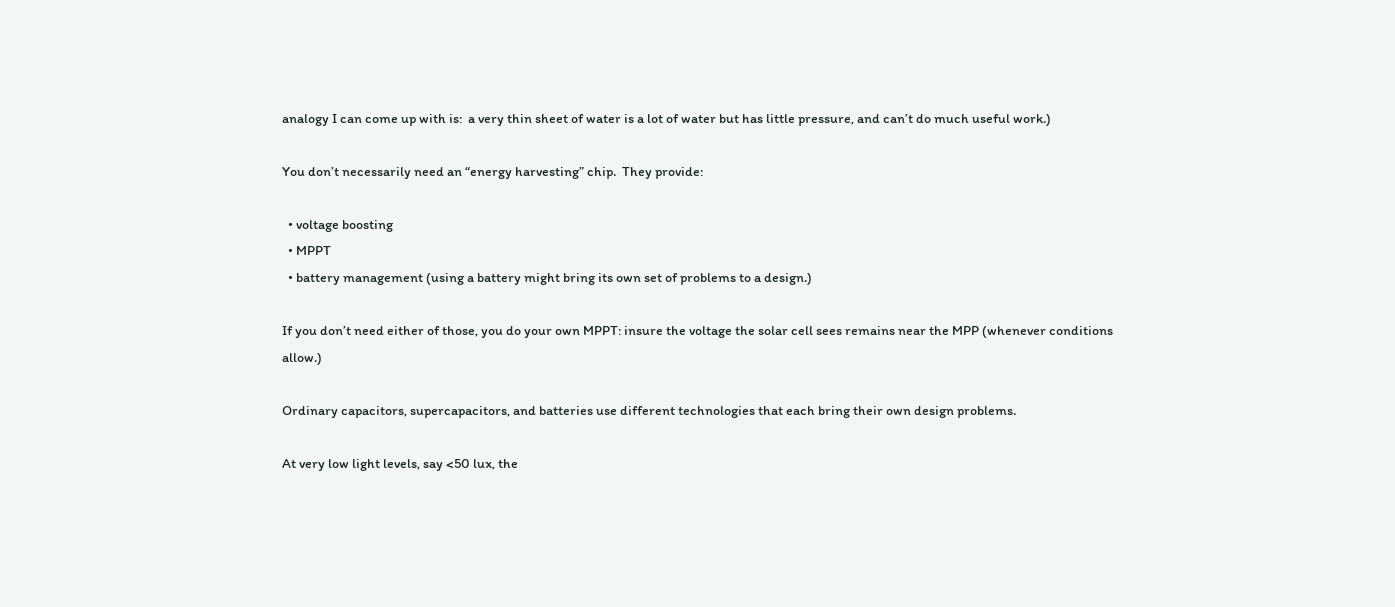analogy I can come up with is:  a very thin sheet of water is a lot of water but has little pressure, and can’t do much useful work.)

You don’t necessarily need an “energy harvesting” chip.  They provide:

  • voltage boosting
  • MPPT
  • battery management (using a battery might bring its own set of problems to a design.)

If you don’t need either of those, you do your own MPPT: insure the voltage the solar cell sees remains near the MPP (whenever conditions allow.)

Ordinary capacitors, supercapacitors, and batteries use different technologies that each bring their own design problems.

At very low light levels, say <50 lux, the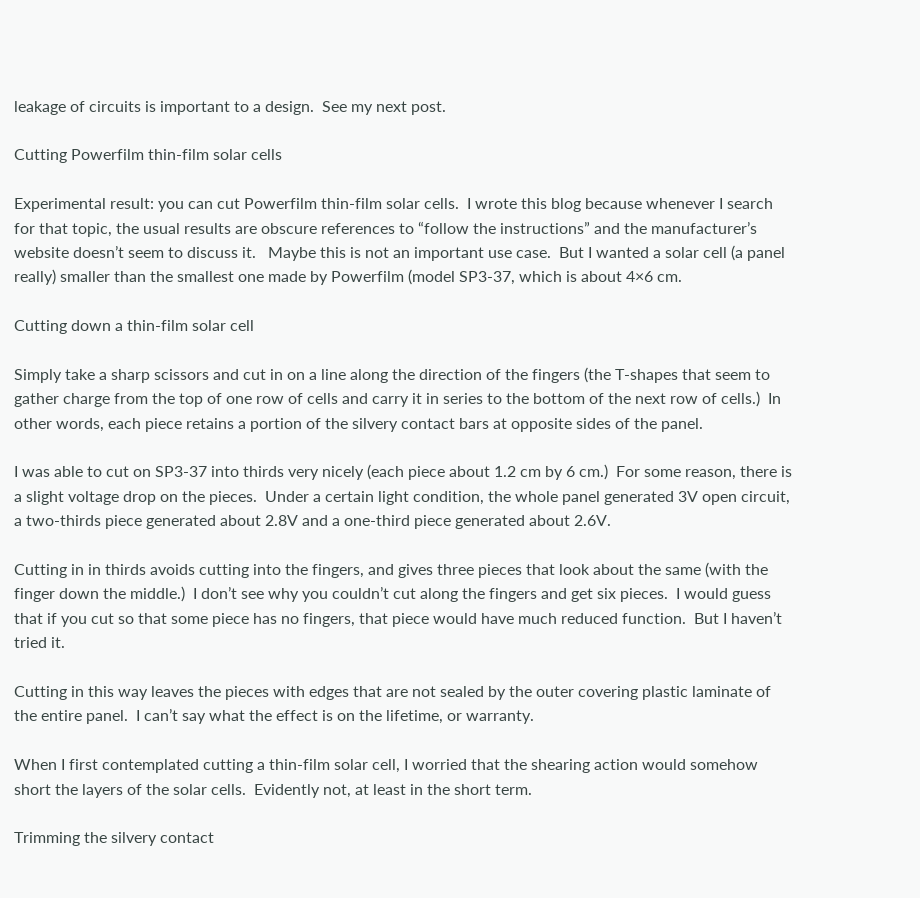leakage of circuits is important to a design.  See my next post.

Cutting Powerfilm thin-film solar cells

Experimental result: you can cut Powerfilm thin-film solar cells.  I wrote this blog because whenever I search for that topic, the usual results are obscure references to “follow the instructions” and the manufacturer’s website doesn’t seem to discuss it.   Maybe this is not an important use case.  But I wanted a solar cell (a panel really) smaller than the smallest one made by Powerfilm (model SP3-37, which is about 4×6 cm.

Cutting down a thin-film solar cell

Simply take a sharp scissors and cut in on a line along the direction of the fingers (the T-shapes that seem to gather charge from the top of one row of cells and carry it in series to the bottom of the next row of cells.)  In other words, each piece retains a portion of the silvery contact bars at opposite sides of the panel.

I was able to cut on SP3-37 into thirds very nicely (each piece about 1.2 cm by 6 cm.)  For some reason, there is a slight voltage drop on the pieces.  Under a certain light condition, the whole panel generated 3V open circuit, a two-thirds piece generated about 2.8V and a one-third piece generated about 2.6V.

Cutting in in thirds avoids cutting into the fingers, and gives three pieces that look about the same (with the finger down the middle.)  I don’t see why you couldn’t cut along the fingers and get six pieces.  I would guess that if you cut so that some piece has no fingers, that piece would have much reduced function.  But I haven’t tried it.

Cutting in this way leaves the pieces with edges that are not sealed by the outer covering plastic laminate of the entire panel.  I can’t say what the effect is on the lifetime, or warranty.

When I first contemplated cutting a thin-film solar cell, I worried that the shearing action would somehow short the layers of the solar cells.  Evidently not, at least in the short term.

Trimming the silvery contact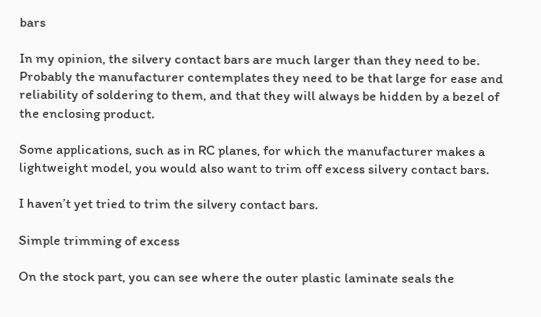bars

In my opinion, the silvery contact bars are much larger than they need to be.  Probably the manufacturer contemplates they need to be that large for ease and reliability of soldering to them, and that they will always be hidden by a bezel of the enclosing product.

Some applications, such as in RC planes, for which the manufacturer makes a lightweight model, you would also want to trim off excess silvery contact bars.

I haven’t yet tried to trim the silvery contact bars.

Simple trimming of excess

On the stock part, you can see where the outer plastic laminate seals the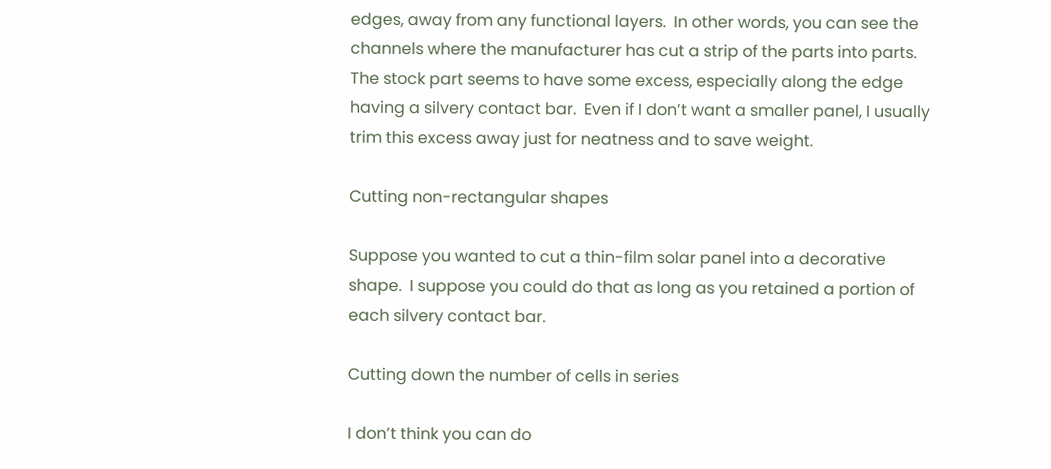edges, away from any functional layers.  In other words, you can see the channels where the manufacturer has cut a strip of the parts into parts.  The stock part seems to have some excess, especially along the edge having a silvery contact bar.  Even if I don’t want a smaller panel, I usually trim this excess away just for neatness and to save weight.

Cutting non-rectangular shapes

Suppose you wanted to cut a thin-film solar panel into a decorative shape.  I suppose you could do that as long as you retained a portion of each silvery contact bar.

Cutting down the number of cells in series

I don’t think you can do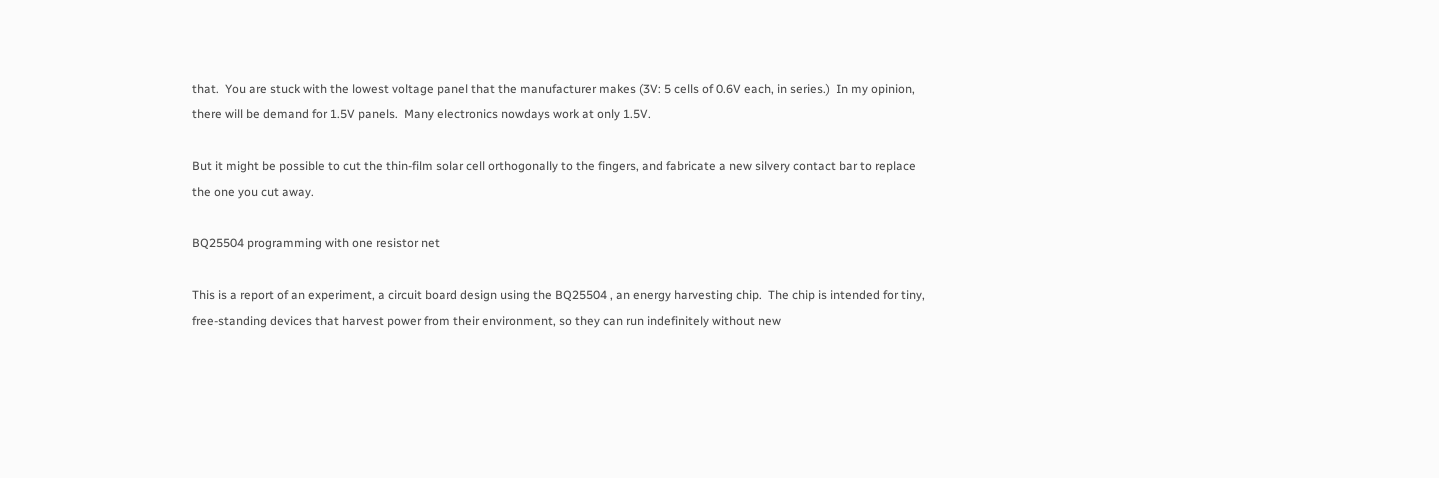that.  You are stuck with the lowest voltage panel that the manufacturer makes (3V: 5 cells of 0.6V each, in series.)  In my opinion, there will be demand for 1.5V panels.  Many electronics nowdays work at only 1.5V.

But it might be possible to cut the thin-film solar cell orthogonally to the fingers, and fabricate a new silvery contact bar to replace the one you cut away.

BQ25504 programming with one resistor net

This is a report of an experiment, a circuit board design using the BQ25504 , an energy harvesting chip.  The chip is intended for tiny, free-standing devices that harvest power from their environment, so they can run indefinitely without new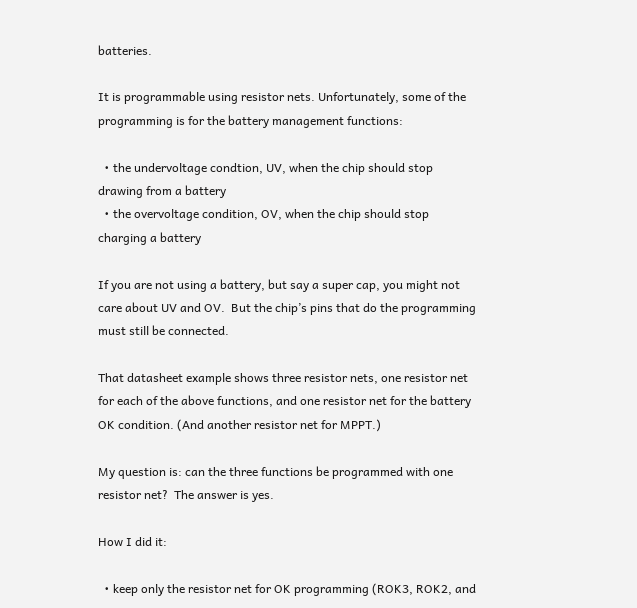batteries.

It is programmable using resistor nets. Unfortunately, some of the programming is for the battery management functions:

  • the undervoltage condtion, UV, when the chip should stop drawing from a battery
  • the overvoltage condition, OV, when the chip should stop charging a battery

If you are not using a battery, but say a super cap, you might not care about UV and OV.  But the chip’s pins that do the programming must still be connected.

That datasheet example shows three resistor nets, one resistor net for each of the above functions, and one resistor net for the battery OK condition. (And another resistor net for MPPT.)

My question is: can the three functions be programmed with one resistor net?  The answer is yes.

How I did it:

  • keep only the resistor net for OK programming (ROK3, ROK2, and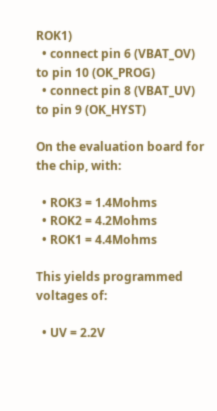ROK1)
  • connect pin 6 (VBAT_OV) to pin 10 (OK_PROG)
  • connect pin 8 (VBAT_UV) to pin 9 (OK_HYST)

On the evaluation board for the chip, with:

  • ROK3 = 1.4Mohms
  • ROK2 = 4.2Mohms
  • ROK1 = 4.4Mohms

This yields programmed voltages of:

  • UV = 2.2V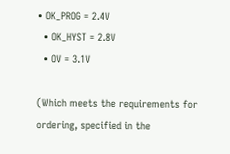• OK_PROG = 2.4V
  • OK_HYST = 2.8V
  • OV = 3.1V

(Which meets the requirements for ordering, specified in the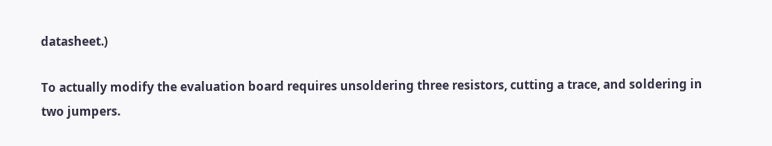datasheet.)

To actually modify the evaluation board requires unsoldering three resistors, cutting a trace, and soldering in two jumpers.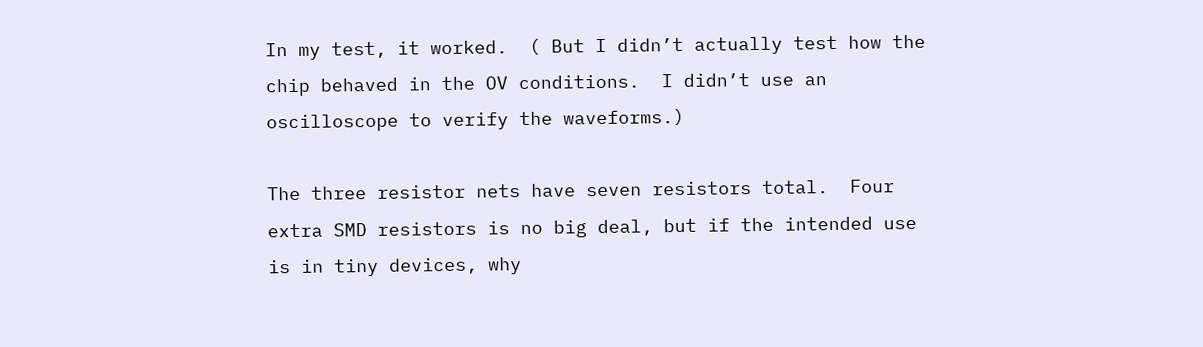In my test, it worked.  ( But I didn’t actually test how the chip behaved in the OV conditions.  I didn’t use an oscilloscope to verify the waveforms.)

The three resistor nets have seven resistors total.  Four extra SMD resistors is no big deal, but if the intended use is in tiny devices, why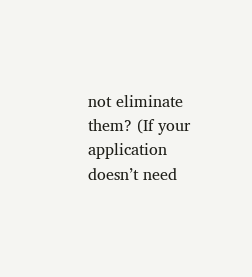not eliminate them? (If your application doesn’t need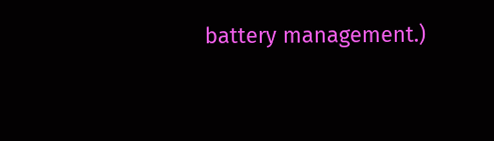battery management.)